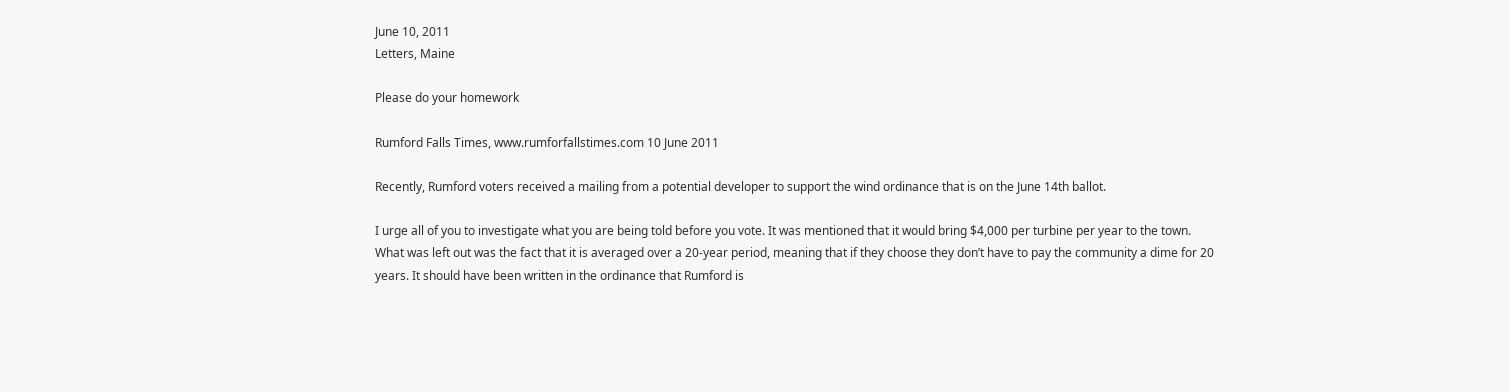June 10, 2011
Letters, Maine

Please do your homework

Rumford Falls Times, www.rumforfallstimes.com 10 June 2011

Recently, Rumford voters received a mailing from a potential developer to support the wind ordinance that is on the June 14th ballot.

I urge all of you to investigate what you are being told before you vote. It was mentioned that it would bring $4,000 per turbine per year to the town. What was left out was the fact that it is averaged over a 20-year period, meaning that if they choose they don’t have to pay the community a dime for 20 years. It should have been written in the ordinance that Rumford is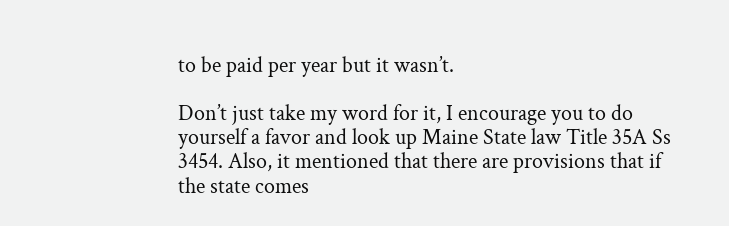to be paid per year but it wasn’t.

Don’t just take my word for it, I encourage you to do yourself a favor and look up Maine State law Title 35A Ss 3454. Also, it mentioned that there are provisions that if the state comes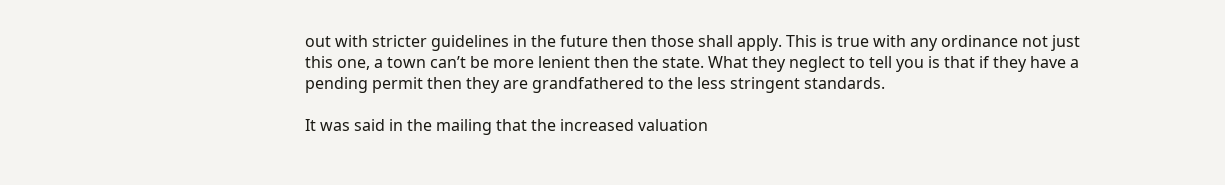out with stricter guidelines in the future then those shall apply. This is true with any ordinance not just this one, a town can’t be more lenient then the state. What they neglect to tell you is that if they have a pending permit then they are grandfathered to the less stringent standards.

It was said in the mailing that the increased valuation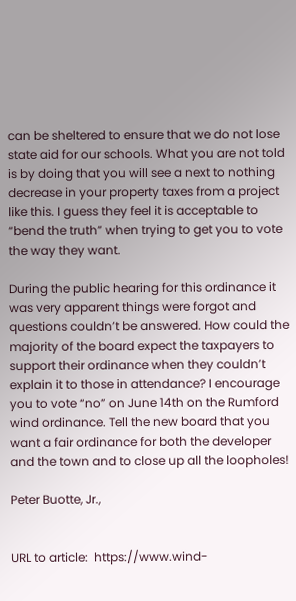can be sheltered to ensure that we do not lose state aid for our schools. What you are not told is by doing that you will see a next to nothing decrease in your property taxes from a project like this. I guess they feel it is acceptable to “bend the truth” when trying to get you to vote the way they want.

During the public hearing for this ordinance it was very apparent things were forgot and questions couldn’t be answered. How could the majority of the board expect the taxpayers to support their ordinance when they couldn’t explain it to those in attendance? I encourage you to vote “no” on June 14th on the Rumford wind ordinance. Tell the new board that you want a fair ordinance for both the developer and the town and to close up all the loopholes!

Peter Buotte, Jr.,


URL to article:  https://www.wind-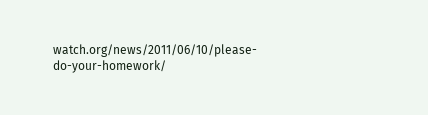watch.org/news/2011/06/10/please-do-your-homework/